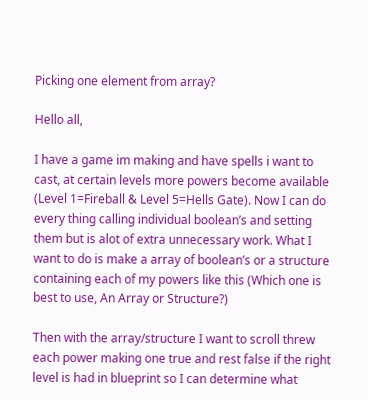Picking one element from array?

Hello all,

I have a game im making and have spells i want to cast, at certain levels more powers become available (Level 1=Fireball & Level 5=Hells Gate). Now I can do every thing calling individual boolean’s and setting them but is alot of extra unnecessary work. What I want to do is make a array of boolean’s or a structure containing each of my powers like this (Which one is best to use, An Array or Structure?)

Then with the array/structure I want to scroll threw each power making one true and rest false if the right level is had in blueprint so I can determine what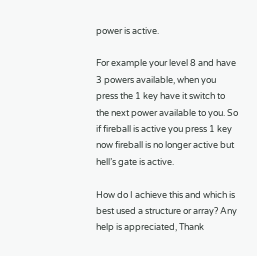power is active.

For example your level 8 and have 3 powers available, when you press the 1 key have it switch to the next power available to you. So if fireball is active you press 1 key now fireball is no longer active but hell’s gate is active.

How do I achieve this and which is best used a structure or array? Any help is appreciated, Thank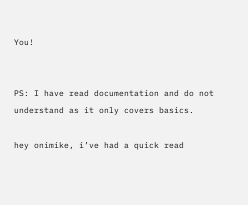You!


PS: I have read documentation and do not understand as it only covers basics.

hey onimike, i’ve had a quick read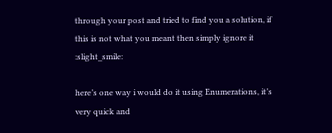through your post and tried to find you a solution, if this is not what you meant then simply ignore it :slight_smile:

here’s one way i would do it using Enumerations, it’s very quick and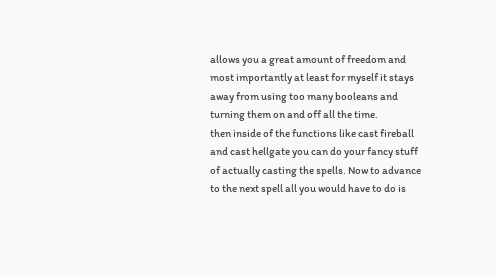allows you a great amount of freedom and most importantly at least for myself it stays away from using too many booleans and turning them on and off all the time.
then inside of the functions like cast fireball and cast hellgate you can do your fancy stuff of actually casting the spells. Now to advance to the next spell all you would have to do is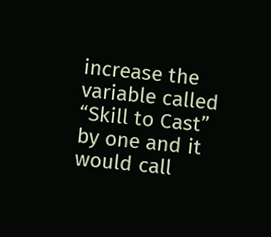increase the variable called “Skill to Cast” by one and it would call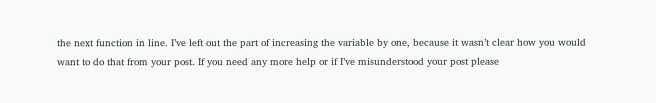the next function in line. I’ve left out the part of increasing the variable by one, because it wasn’t clear how you would want to do that from your post. If you need any more help or if I’ve misunderstood your post please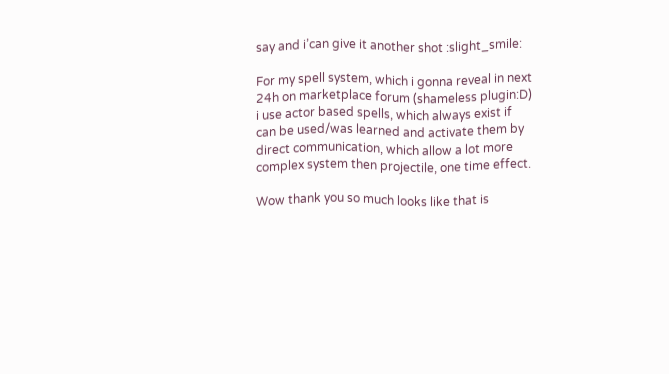say and i’can give it another shot :slight_smile:

For my spell system, which i gonna reveal in next 24h on marketplace forum (shameless plugin:D) i use actor based spells, which always exist if can be used/was learned and activate them by direct communication, which allow a lot more complex system then projectile, one time effect.

Wow thank you so much looks like that is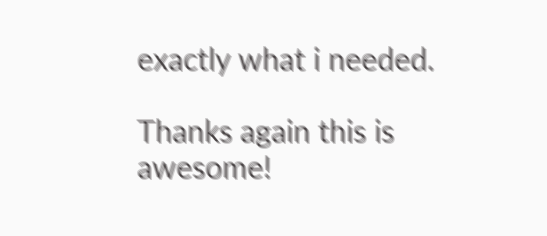exactly what i needed.

Thanks again this is awesome!